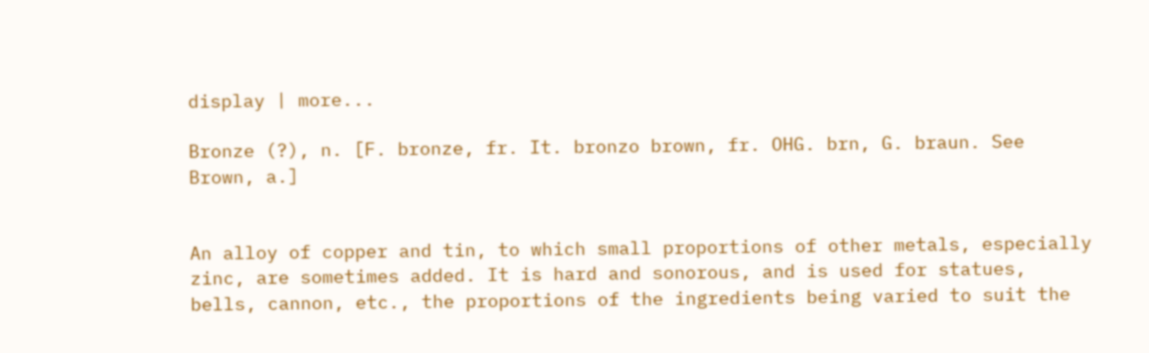display | more...

Bronze (?), n. [F. bronze, fr. It. bronzo brown, fr. OHG. brn, G. braun. See Brown, a.]


An alloy of copper and tin, to which small proportions of other metals, especially zinc, are sometimes added. It is hard and sonorous, and is used for statues, bells, cannon, etc., the proportions of the ingredients being varied to suit the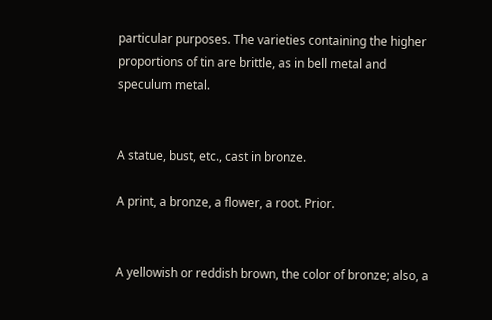particular purposes. The varieties containing the higher proportions of tin are brittle, as in bell metal and speculum metal.


A statue, bust, etc., cast in bronze.

A print, a bronze, a flower, a root. Prior.


A yellowish or reddish brown, the color of bronze; also, a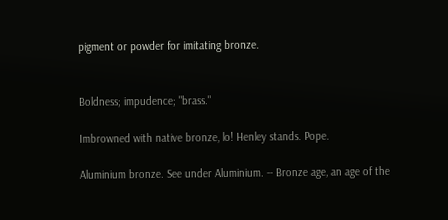pigment or powder for imitating bronze.


Boldness; impudence; "brass."

Imbrowned with native bronze, lo! Henley stands. Pope.

Aluminium bronze. See under Aluminium. -- Bronze age, an age of the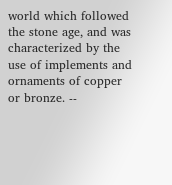world which followed the stone age, and was characterized by the use of implements and ornaments of copper or bronze. --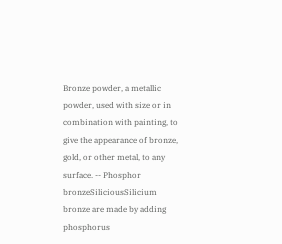Bronze powder, a metallic powder, used with size or in combination with painting, to give the appearance of bronze, gold, or other metal, to any surface. -- Phosphor bronzeSiliciousSilicium bronze are made by adding phosphorus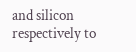and silicon respectively to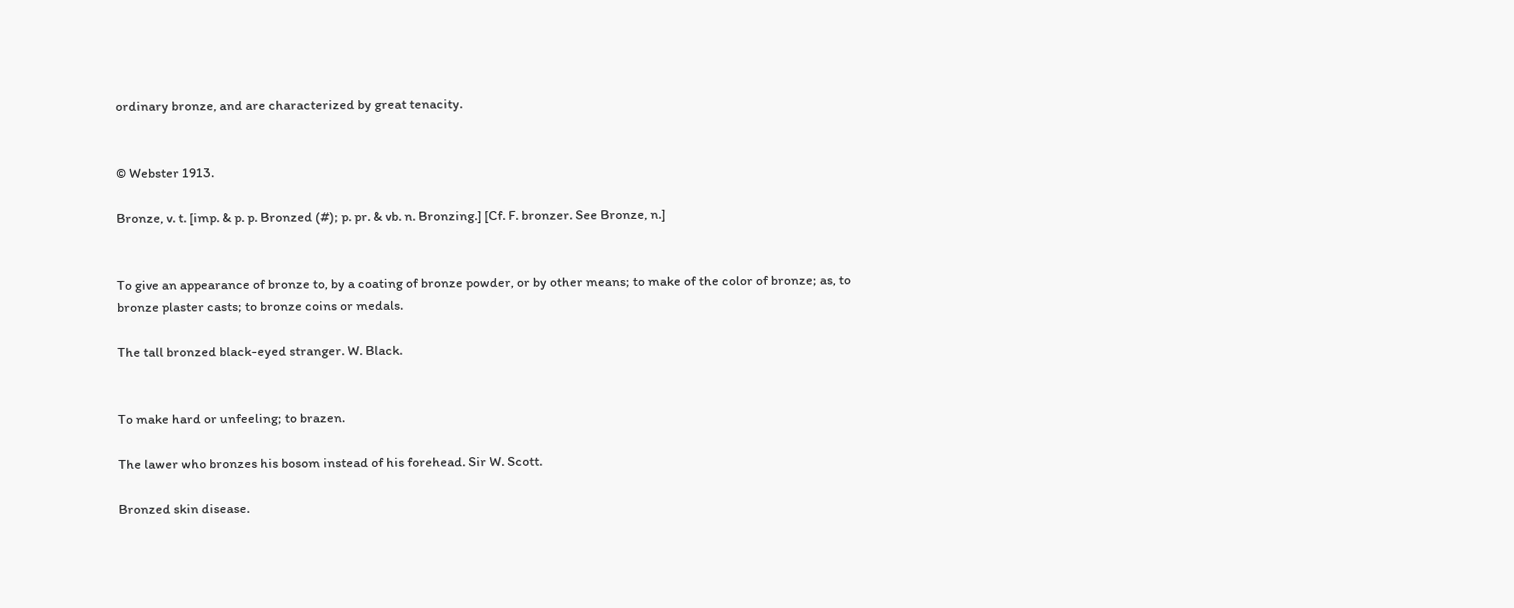ordinary bronze, and are characterized by great tenacity.


© Webster 1913.

Bronze, v. t. [imp. & p. p. Bronzed (#); p. pr. & vb. n. Bronzing.] [Cf. F. bronzer. See Bronze, n.]


To give an appearance of bronze to, by a coating of bronze powder, or by other means; to make of the color of bronze; as, to bronze plaster casts; to bronze coins or medals.

The tall bronzed black-eyed stranger. W. Black.


To make hard or unfeeling; to brazen.

The lawer who bronzes his bosom instead of his forehead. Sir W. Scott.

Bronzed skin disease.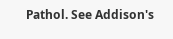Pathol. See Addison's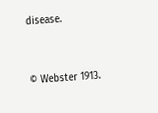disease.


© Webster 1913.